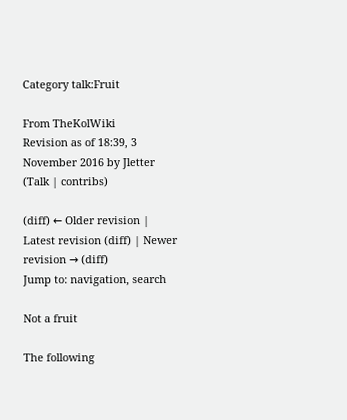Category talk:Fruit

From TheKolWiki
Revision as of 18:39, 3 November 2016 by Jletter (Talk | contribs)

(diff) ← Older revision | Latest revision (diff) | Newer revision → (diff)
Jump to: navigation, search

Not a fruit

The following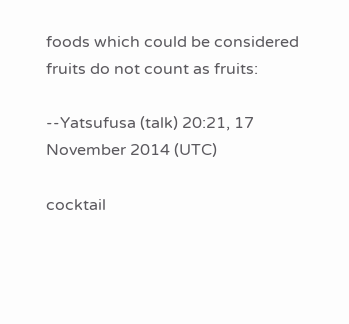foods which could be considered fruits do not count as fruits:

--Yatsufusa (talk) 20:21, 17 November 2014 (UTC)

cocktail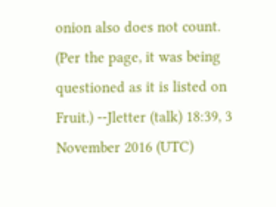onion also does not count. (Per the page, it was being questioned as it is listed on Fruit.) --Jletter (talk) 18:39, 3 November 2016 (UTC)